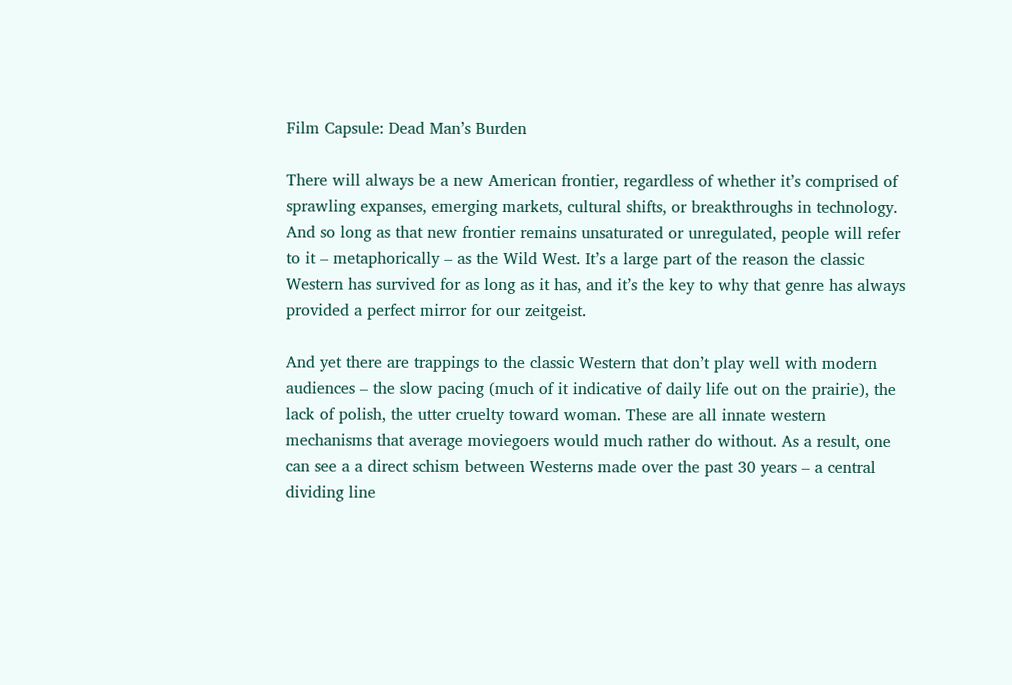Film Capsule: Dead Man’s Burden

There will always be a new American frontier, regardless of whether it’s comprised of sprawling expanses, emerging markets, cultural shifts, or breakthroughs in technology. And so long as that new frontier remains unsaturated or unregulated, people will refer to it – metaphorically – as the Wild West. It’s a large part of the reason the classic Western has survived for as long as it has, and it’s the key to why that genre has always provided a perfect mirror for our zeitgeist.

And yet there are trappings to the classic Western that don’t play well with modern audiences – the slow pacing (much of it indicative of daily life out on the prairie), the lack of polish, the utter cruelty toward woman. These are all innate western mechanisms that average moviegoers would much rather do without. As a result, one can see a a direct schism between Westerns made over the past 30 years – a central dividing line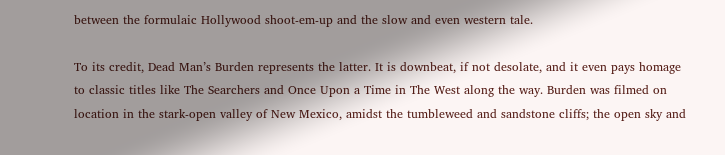between the formulaic Hollywood shoot-em-up and the slow and even western tale.

To its credit, Dead Man’s Burden represents the latter. It is downbeat, if not desolate, and it even pays homage to classic titles like The Searchers and Once Upon a Time in The West along the way. Burden was filmed on location in the stark-open valley of New Mexico, amidst the tumbleweed and sandstone cliffs; the open sky and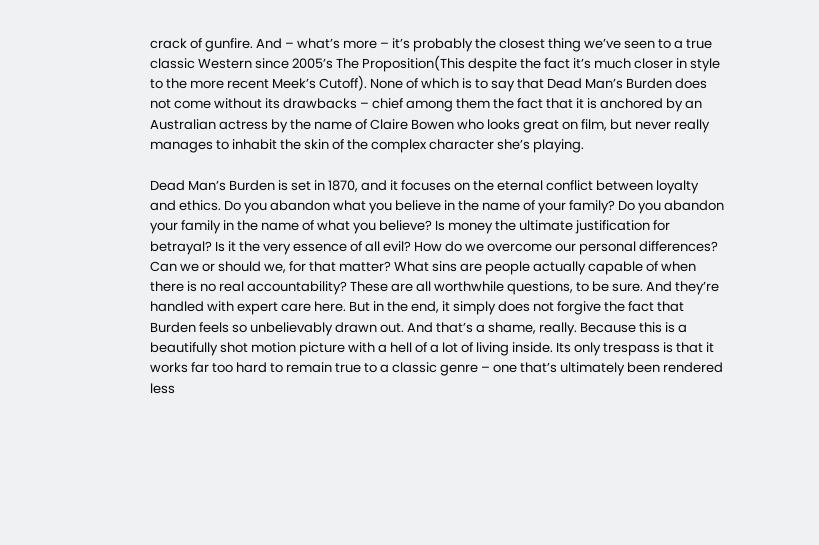crack of gunfire. And – what’s more – it’s probably the closest thing we’ve seen to a true classic Western since 2005’s The Proposition(This despite the fact it’s much closer in style to the more recent Meek’s Cutoff). None of which is to say that Dead Man’s Burden does not come without its drawbacks – chief among them the fact that it is anchored by an Australian actress by the name of Claire Bowen who looks great on film, but never really manages to inhabit the skin of the complex character she’s playing.

Dead Man’s Burden is set in 1870, and it focuses on the eternal conflict between loyalty and ethics. Do you abandon what you believe in the name of your family? Do you abandon your family in the name of what you believe? Is money the ultimate justification for betrayal? Is it the very essence of all evil? How do we overcome our personal differences? Can we or should we, for that matter? What sins are people actually capable of when there is no real accountability? These are all worthwhile questions, to be sure. And they’re handled with expert care here. But in the end, it simply does not forgive the fact that Burden feels so unbelievably drawn out. And that’s a shame, really. Because this is a beautifully shot motion picture with a hell of a lot of living inside. Its only trespass is that it works far too hard to remain true to a classic genre – one that’s ultimately been rendered less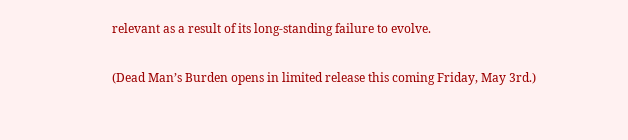relevant as a result of its long-standing failure to evolve.

(Dead Man’s Burden opens in limited release this coming Friday, May 3rd.)